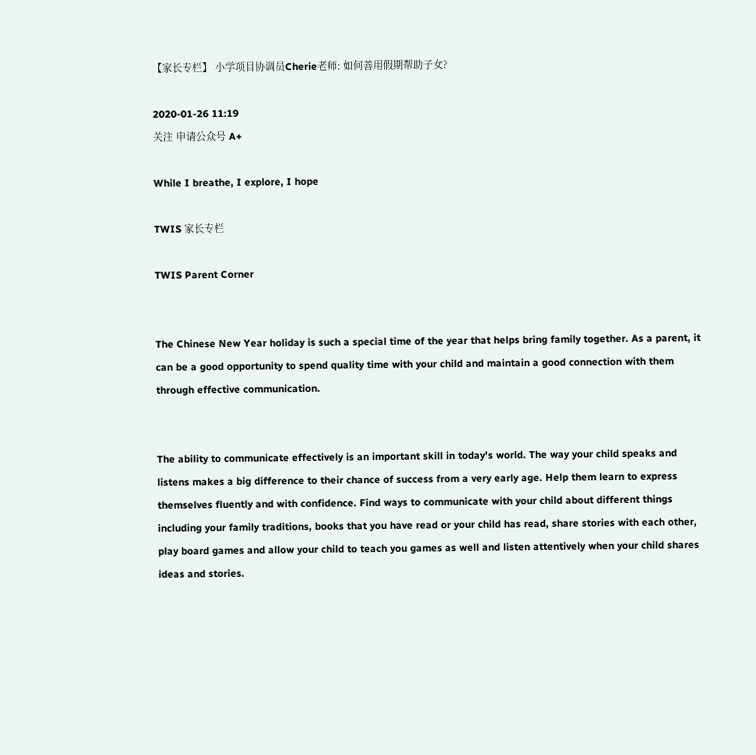【家长专栏】 小学项目协调员Cherie老师: 如何善用假期帮助子女?

2020-01-26 11:19
关注 申请公众号 A+

While I breathe, I explore, I hope

TWIS 家长专栏

TWIS Parent Corner


The Chinese New Year holiday is such a special time of the year that helps bring family together. As a parent, it can be a good opportunity to spend quality time with your child and maintain a good connection with them through effective communication.


The ability to communicate effectively is an important skill in today's world. The way your child speaks and listens makes a big difference to their chance of success from a very early age. Help them learn to express themselves fluently and with confidence. Find ways to communicate with your child about different things including your family traditions, books that you have read or your child has read, share stories with each other, play board games and allow your child to teach you games as well and listen attentively when your child shares ideas and stories.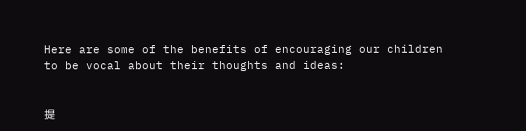Here are some of the benefits of encouraging our children to be vocal about their thoughts and ideas:


提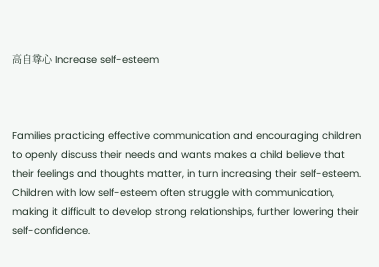高自尊心 Increase self-esteem



Families practicing effective communication and encouraging children to openly discuss their needs and wants makes a child believe that their feelings and thoughts matter, in turn increasing their self-esteem. Children with low self-esteem often struggle with communication, making it difficult to develop strong relationships, further lowering their self-confidence.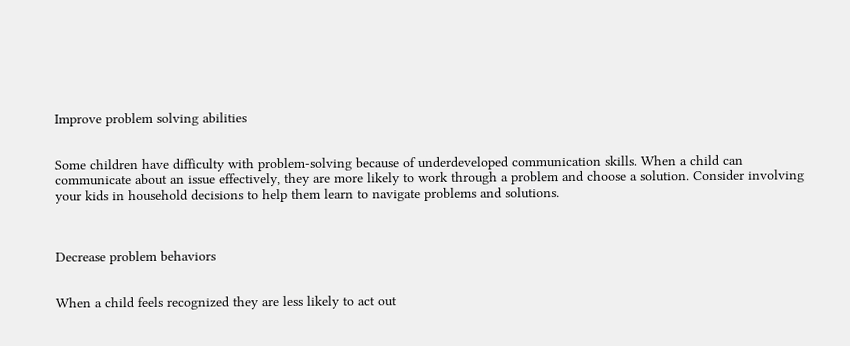Improve problem solving abilities


Some children have difficulty with problem-solving because of underdeveloped communication skills. When a child can communicate about an issue effectively, they are more likely to work through a problem and choose a solution. Consider involving your kids in household decisions to help them learn to navigate problems and solutions.



Decrease problem behaviors


When a child feels recognized they are less likely to act out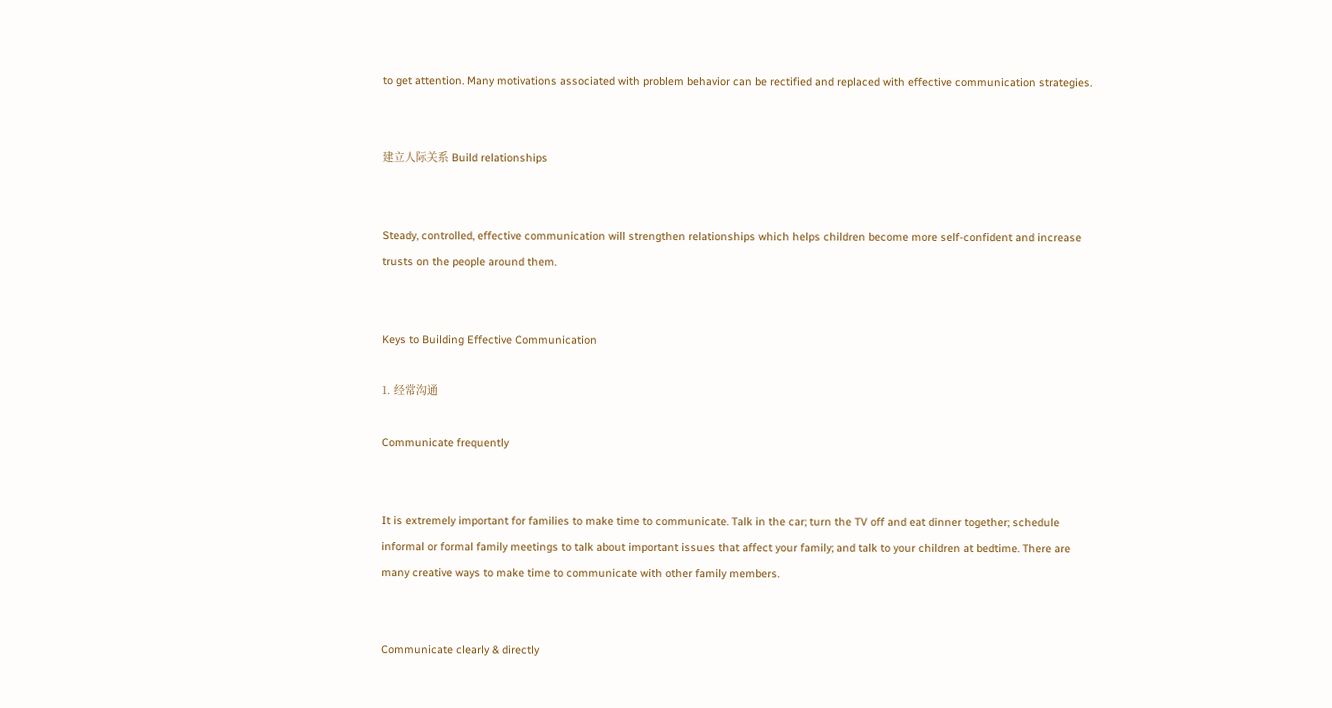to get attention. Many motivations associated with problem behavior can be rectified and replaced with effective communication strategies.


建立人际关系 Build relationships


Steady, controlled, effective communication will strengthen relationships which helps children become more self-confident and increase trusts on the people around them.


Keys to Building Effective Communication

1. 经常沟通

Communicate frequently


It is extremely important for families to make time to communicate. Talk in the car; turn the TV off and eat dinner together; schedule informal or formal family meetings to talk about important issues that affect your family; and talk to your children at bedtime. There are many creative ways to make time to communicate with other family members.


Communicate clearly & directly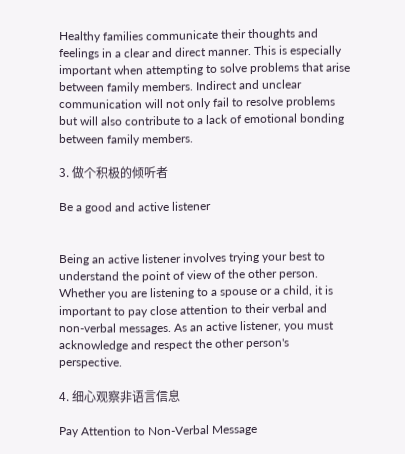Healthy families communicate their thoughts and feelings in a clear and direct manner. This is especially important when attempting to solve problems that arise between family members. Indirect and unclear communication will not only fail to resolve problems but will also contribute to a lack of emotional bonding between family members.

3. 做个积极的倾听者

Be a good and active listener


Being an active listener involves trying your best to understand the point of view of the other person. Whether you are listening to a spouse or a child, it is important to pay close attention to their verbal and non-verbal messages. As an active listener, you must acknowledge and respect the other person's perspective.

4. 细心观察非语言信息

Pay Attention to Non-Verbal Message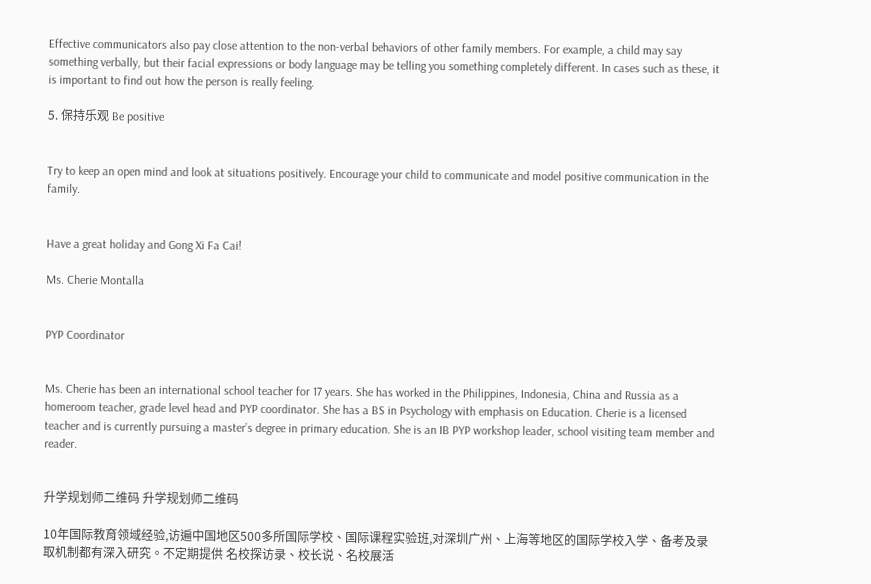Effective communicators also pay close attention to the non-verbal behaviors of other family members. For example, a child may say something verbally, but their facial expressions or body language may be telling you something completely different. In cases such as these, it is important to find out how the person is really feeling.

5. 保持乐观 Be positive


Try to keep an open mind and look at situations positively. Encourage your child to communicate and model positive communication in the family.


Have a great holiday and Gong Xi Fa Cai!

Ms. Cherie Montalla


PYP Coordinator


Ms. Cherie has been an international school teacher for 17 years. She has worked in the Philippines, Indonesia, China and Russia as a homeroom teacher, grade level head and PYP coordinator. She has a BS in Psychology with emphasis on Education. Cherie is a licensed teacher and is currently pursuing a master’s degree in primary education. She is an IB PYP workshop leader, school visiting team member and reader.


升学规划师二维码 升学规划师二维码

10年国际教育领域经验,访遍中国地区500多所国际学校、国际课程实验班,对深圳广州、上海等地区的国际学校入学、备考及录取机制都有深入研究。不定期提供 名校探访录、校长说、名校展活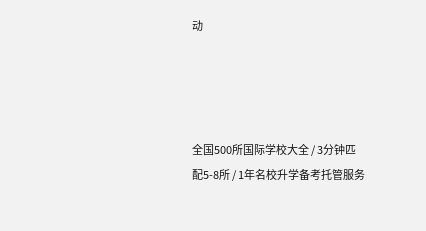动




全国500所国际学校大全 / 3分钟匹配5-8所 / 1年名校升学备考托管服务